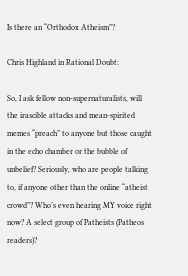Is there an “Orthodox Atheism”?

Chris Highland in Rational Doubt:

So, I ask fellow non-supernaturalists, will the irascible attacks and mean-spirited memes “preach” to anyone but those caught in the echo chamber or the bubble of unbelief? Seriously, who are people talking to, if anyone other than the online “atheist crowd”? Who’s even hearing MY voice right now? A select group of Patheists (Patheos readers)?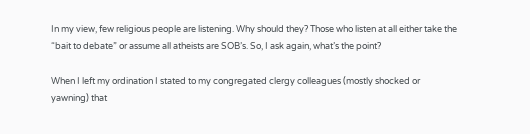In my view, few religious people are listening. Why should they? Those who listen at all either take the “bait to debate” or assume all atheists are SOB’s. So, I ask again, what’s the point?

When I left my ordination I stated to my congregated clergy colleagues (mostly shocked or yawning) that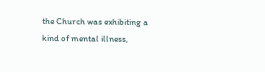the Church was exhibiting a kind of mental illness,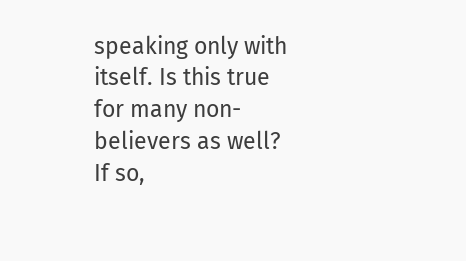speaking only with itself. Is this true for many non-believers as well? If so,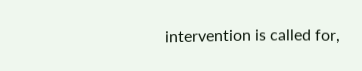intervention is called for,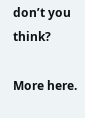don’t you think?

More here.